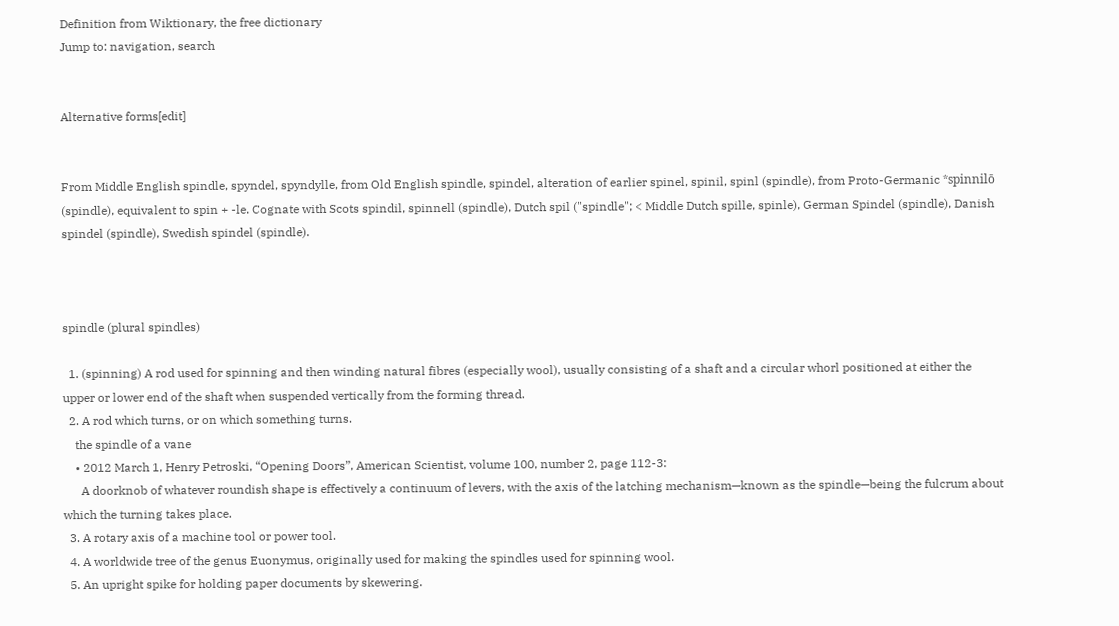Definition from Wiktionary, the free dictionary
Jump to: navigation, search


Alternative forms[edit]


From Middle English spindle, spyndel, spyndylle, from Old English spindle, spindel, alteration of earlier spinel, spinil, spinl (spindle), from Proto-Germanic *spinnilō (spindle), equivalent to spin + -le. Cognate with Scots spindil, spinnell (spindle), Dutch spil ("spindle"; < Middle Dutch spille, spinle), German Spindel (spindle), Danish spindel (spindle), Swedish spindel (spindle).



spindle (plural spindles)

  1. (spinning) A rod used for spinning and then winding natural fibres (especially wool), usually consisting of a shaft and a circular whorl positioned at either the upper or lower end of the shaft when suspended vertically from the forming thread.
  2. A rod which turns, or on which something turns.
    the spindle of a vane
    • 2012 March 1, Henry Petroski, “Opening Doors”, American Scientist, volume 100, number 2, page 112-3:
      A doorknob of whatever roundish shape is effectively a continuum of levers, with the axis of the latching mechanism—known as the spindle—being the fulcrum about which the turning takes place.
  3. A rotary axis of a machine tool or power tool.
  4. A worldwide tree of the genus Euonymus, originally used for making the spindles used for spinning wool.
  5. An upright spike for holding paper documents by skewering.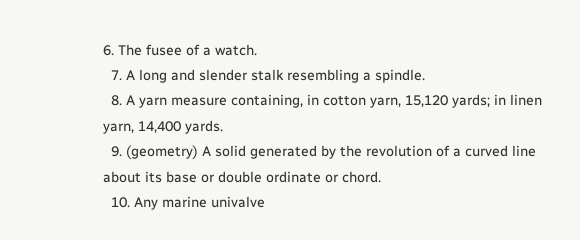6. The fusee of a watch.
  7. A long and slender stalk resembling a spindle.
  8. A yarn measure containing, in cotton yarn, 15,120 yards; in linen yarn, 14,400 yards.
  9. (geometry) A solid generated by the revolution of a curved line about its base or double ordinate or chord.
  10. Any marine univalve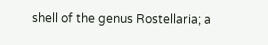shell of the genus Rostellaria; a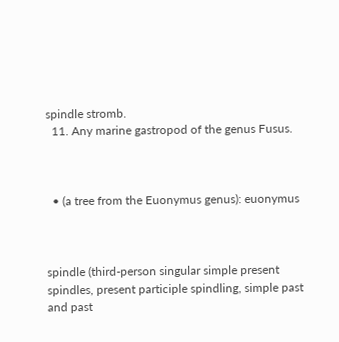spindle stromb.
  11. Any marine gastropod of the genus Fusus.



  • (a tree from the Euonymus genus): euonymus



spindle (third-person singular simple present spindles, present participle spindling, simple past and past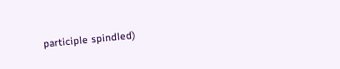participle spindled)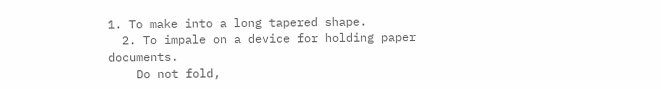1. To make into a long tapered shape.
  2. To impale on a device for holding paper documents.
    Do not fold,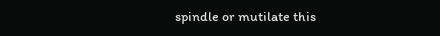spindle or mutilate this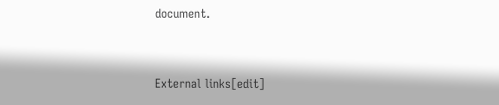document.


External links[edit]